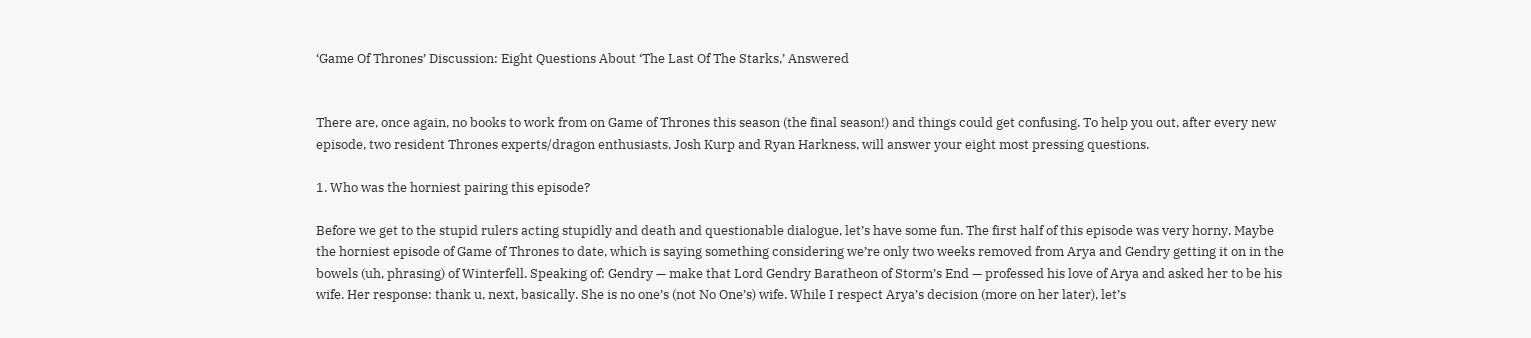‘Game Of Thrones’ Discussion: Eight Questions About ‘The Last Of The Starks,’ Answered


There are, once again, no books to work from on Game of Thrones this season (the final season!) and things could get confusing. To help you out, after every new episode, two resident Thrones experts/dragon enthusiasts, Josh Kurp and Ryan Harkness, will answer your eight most pressing questions.

1. Who was the horniest pairing this episode?

Before we get to the stupid rulers acting stupidly and death and questionable dialogue, let’s have some fun. The first half of this episode was very horny. Maybe the horniest episode of Game of Thrones to date, which is saying something considering we’re only two weeks removed from Arya and Gendry getting it on in the bowels (uh, phrasing) of Winterfell. Speaking of: Gendry — make that Lord Gendry Baratheon of Storm’s End — professed his love of Arya and asked her to be his wife. Her response: thank u, next, basically. She is no one’s (not No One’s) wife. While I respect Arya’s decision (more on her later), let’s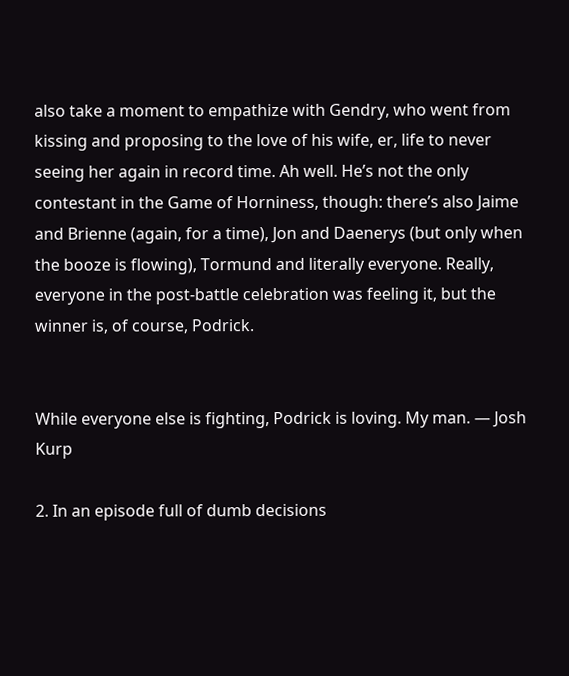also take a moment to empathize with Gendry, who went from kissing and proposing to the love of his wife, er, life to never seeing her again in record time. Ah well. He’s not the only contestant in the Game of Horniness, though: there’s also Jaime and Brienne (again, for a time), Jon and Daenerys (but only when the booze is flowing), Tormund and literally everyone. Really, everyone in the post-battle celebration was feeling it, but the winner is, of course, Podrick.


While everyone else is fighting, Podrick is loving. My man. — Josh Kurp

2. In an episode full of dumb decisions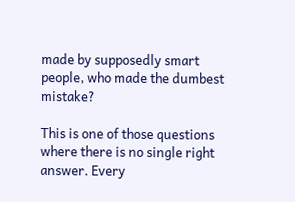made by supposedly smart people, who made the dumbest mistake?

This is one of those questions where there is no single right answer. Every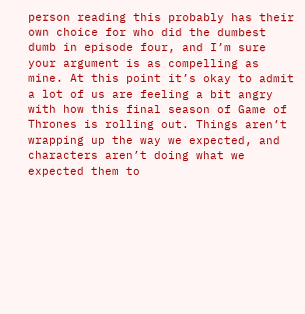person reading this probably has their own choice for who did the dumbest dumb in episode four, and I’m sure your argument is as compelling as mine. At this point it’s okay to admit a lot of us are feeling a bit angry with how this final season of Game of Thrones is rolling out. Things aren’t wrapping up the way we expected, and characters aren’t doing what we expected them to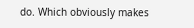do. Which obviously makes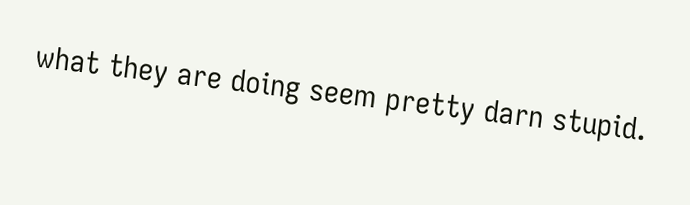what they are doing seem pretty darn stupid.